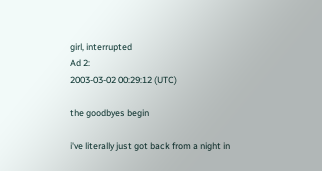girl, interrupted
Ad 2:
2003-03-02 00:29:12 (UTC)

the goodbyes begin

i've literally just got back from a night in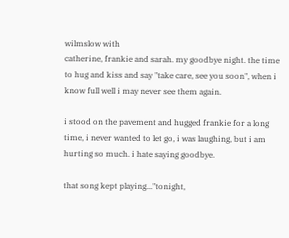wilmslow with
catherine, frankie and sarah. my goodbye night. the time
to hug and kiss and say "take care, see you soon", when i
know full well i may never see them again.

i stood on the pavement and hugged frankie for a long
time, i never wanted to let go, i was laughing, but i am
hurting so much. i hate saying goodbye.

that song kept playing..."tonight,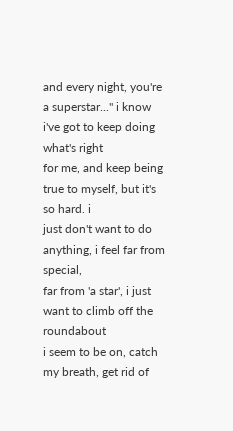and every night, you're
a superstar..." i know i've got to keep doing what's right
for me, and keep being true to myself, but it's so hard. i
just don't want to do anything, i feel far from special,
far from 'a star', i just want to climb off the roundabout
i seem to be on, catch my breath, get rid of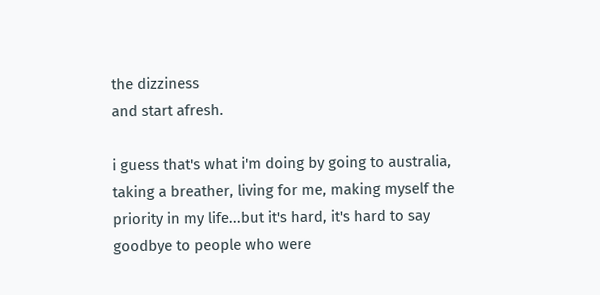the dizziness
and start afresh.

i guess that's what i'm doing by going to australia,
taking a breather, living for me, making myself the
priority in my life...but it's hard, it's hard to say
goodbye to people who were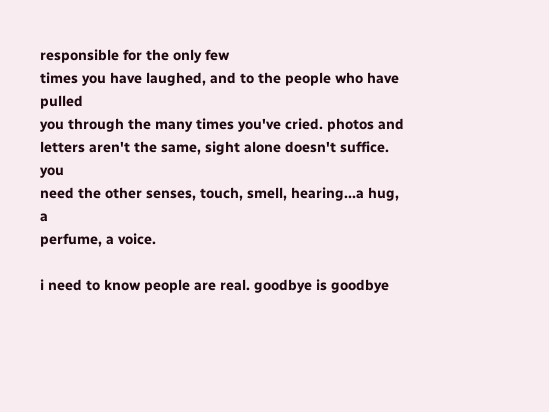responsible for the only few
times you have laughed, and to the people who have pulled
you through the many times you've cried. photos and
letters aren't the same, sight alone doesn't suffice. you
need the other senses, touch, smell, hearing...a hug, a
perfume, a voice.

i need to know people are real. goodbye is goodbye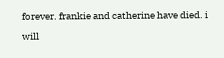forever. frankie and catherine have died. i will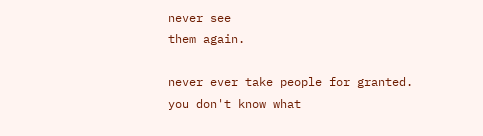never see
them again.

never ever take people for granted. you don't know what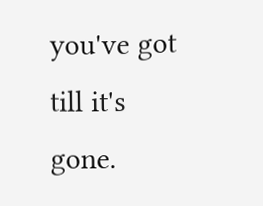you've got till it's gone.